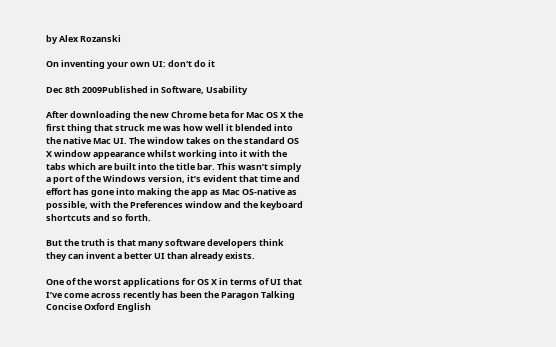by Alex Rozanski

On inventing your own UI: don't do it

Dec 8th 2009Published in Software, Usability

After downloading the new Chrome beta for Mac OS X the first thing that struck me was how well it blended into the native Mac UI. The window takes on the standard OS X window appearance whilst working into it with the tabs which are built into the title bar. This wasn’t simply a port of the Windows version, it’s evident that time and effort has gone into making the app as Mac OS-native as possible, with the Preferences window and the keyboard shortcuts and so forth.

But the truth is that many software developers think they can invent a better UI than already exists.

One of the worst applications for OS X in terms of UI that I’ve come across recently has been the Paragon Talking Concise Oxford English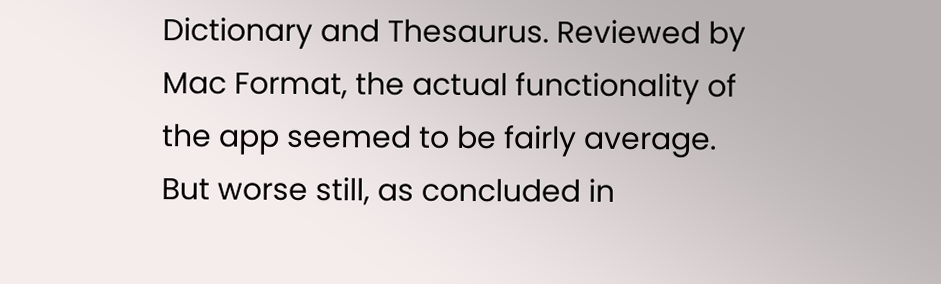Dictionary and Thesaurus. Reviewed by Mac Format, the actual functionality of the app seemed to be fairly average. But worse still, as concluded in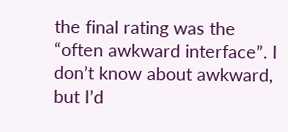the final rating was the “often awkward interface”. I don’t know about awkward, but I’d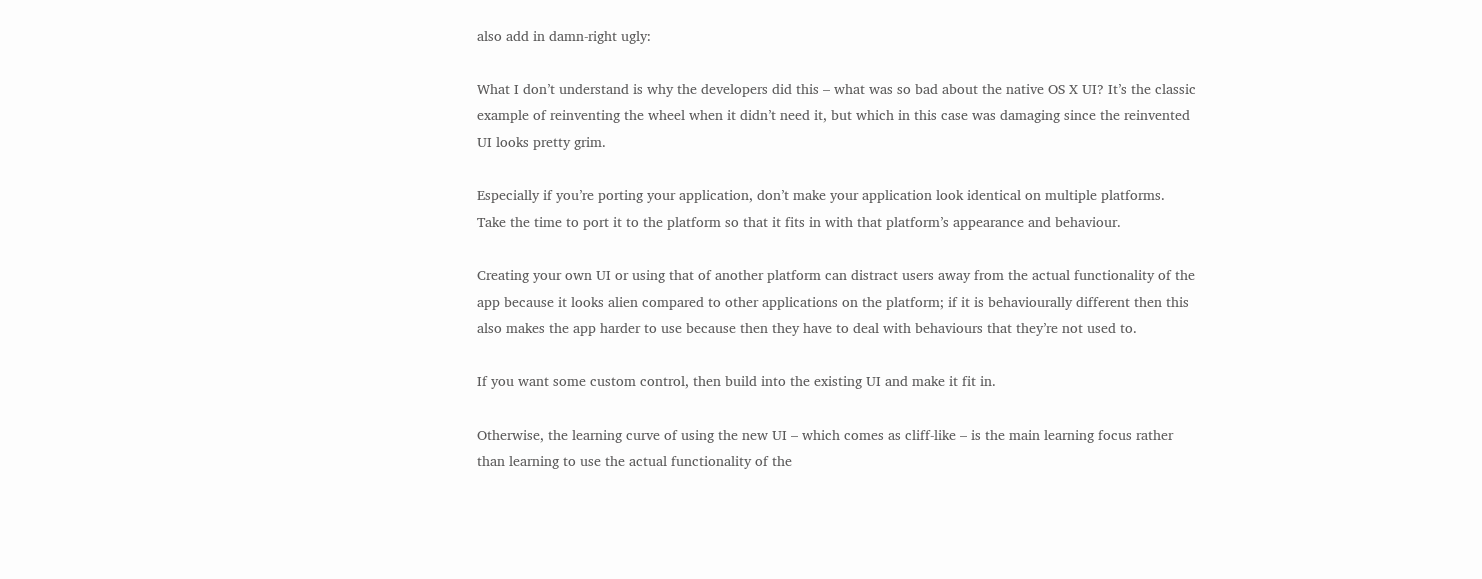also add in damn-right ugly:

What I don’t understand is why the developers did this – what was so bad about the native OS X UI? It’s the classic example of reinventing the wheel when it didn’t need it, but which in this case was damaging since the reinvented UI looks pretty grim.

Especially if you’re porting your application, don’t make your application look identical on multiple platforms. Take the time to port it to the platform so that it fits in with that platform’s appearance and behaviour.

Creating your own UI or using that of another platform can distract users away from the actual functionality of the app because it looks alien compared to other applications on the platform; if it is behaviourally different then this also makes the app harder to use because then they have to deal with behaviours that they’re not used to.

If you want some custom control, then build into the existing UI and make it fit in.

Otherwise, the learning curve of using the new UI – which comes as cliff-like – is the main learning focus rather than learning to use the actual functionality of the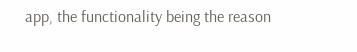app, the functionality being the reason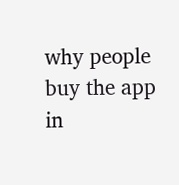why people buy the app in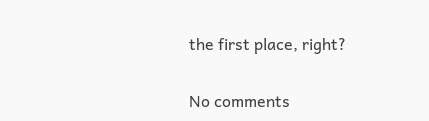the first place, right?

No comments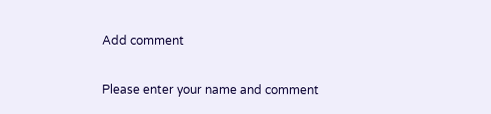Add comment

Please enter your name and comment